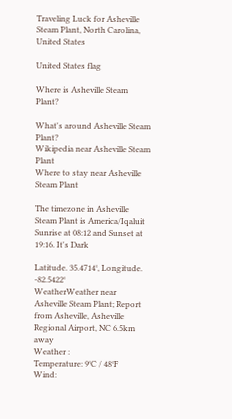Traveling Luck for Asheville Steam Plant, North Carolina, United States

United States flag

Where is Asheville Steam Plant?

What's around Asheville Steam Plant?
Wikipedia near Asheville Steam Plant
Where to stay near Asheville Steam Plant

The timezone in Asheville Steam Plant is America/Iqaluit
Sunrise at 08:12 and Sunset at 19:16. It's Dark

Latitude. 35.4714°, Longitude. -82.5422°
WeatherWeather near Asheville Steam Plant; Report from Asheville, Asheville Regional Airport, NC 6.5km away
Weather :
Temperature: 9°C / 48°F
Wind: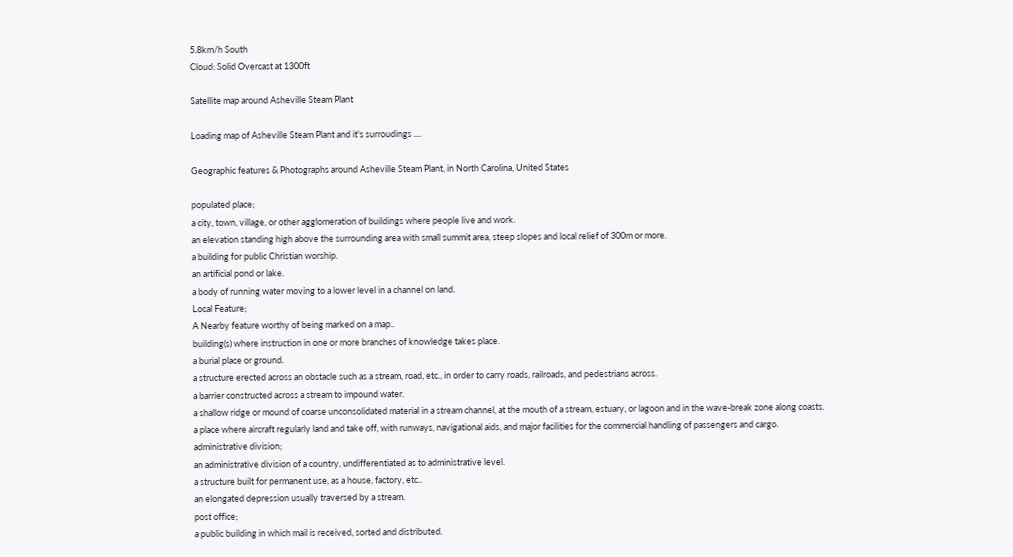5.8km/h South
Cloud: Solid Overcast at 1300ft

Satellite map around Asheville Steam Plant

Loading map of Asheville Steam Plant and it's surroudings ....

Geographic features & Photographs around Asheville Steam Plant, in North Carolina, United States

populated place;
a city, town, village, or other agglomeration of buildings where people live and work.
an elevation standing high above the surrounding area with small summit area, steep slopes and local relief of 300m or more.
a building for public Christian worship.
an artificial pond or lake.
a body of running water moving to a lower level in a channel on land.
Local Feature;
A Nearby feature worthy of being marked on a map..
building(s) where instruction in one or more branches of knowledge takes place.
a burial place or ground.
a structure erected across an obstacle such as a stream, road, etc., in order to carry roads, railroads, and pedestrians across.
a barrier constructed across a stream to impound water.
a shallow ridge or mound of coarse unconsolidated material in a stream channel, at the mouth of a stream, estuary, or lagoon and in the wave-break zone along coasts.
a place where aircraft regularly land and take off, with runways, navigational aids, and major facilities for the commercial handling of passengers and cargo.
administrative division;
an administrative division of a country, undifferentiated as to administrative level.
a structure built for permanent use, as a house, factory, etc..
an elongated depression usually traversed by a stream.
post office;
a public building in which mail is received, sorted and distributed.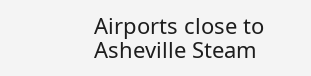Airports close to Asheville Steam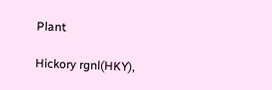Plant

Hickory rgnl(HKY),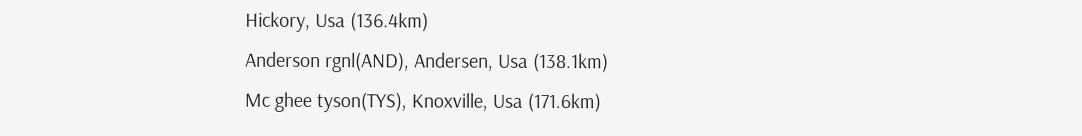Hickory, Usa (136.4km)
Anderson rgnl(AND), Andersen, Usa (138.1km)
Mc ghee tyson(TYS), Knoxville, Usa (171.6km)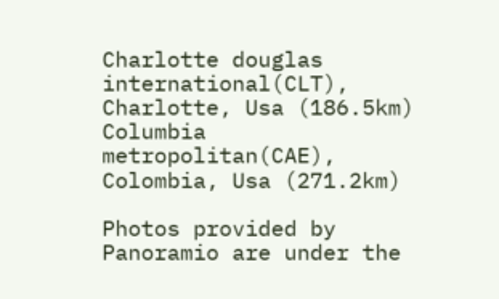Charlotte douglas international(CLT), Charlotte, Usa (186.5km)
Columbia metropolitan(CAE), Colombia, Usa (271.2km)

Photos provided by Panoramio are under the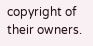copyright of their owners.